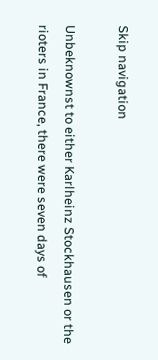Skip navigation

Unbeknownst to either Karlheinz Stockhausen or the rioters in France, there were seven days of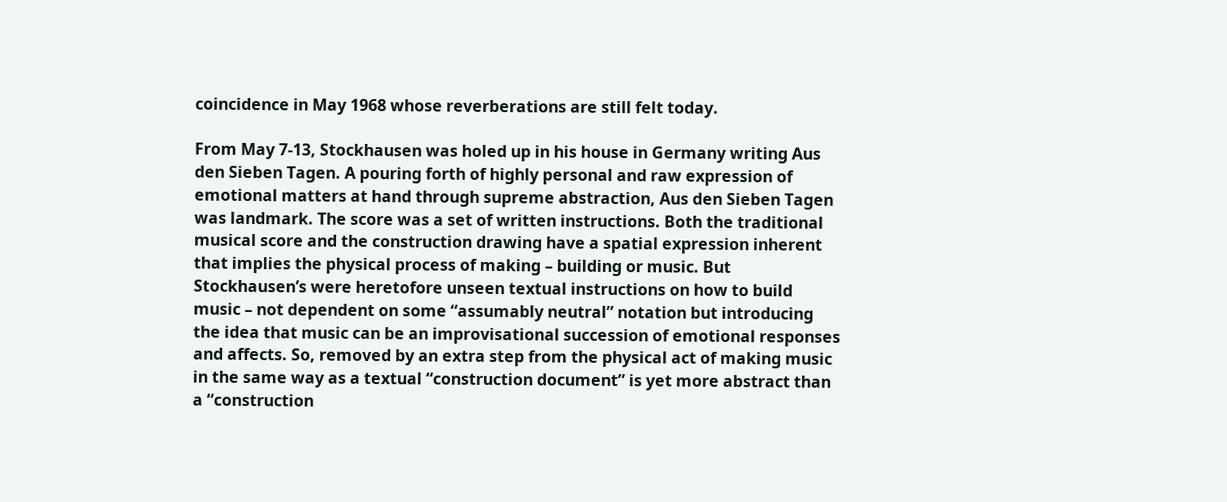coincidence in May 1968 whose reverberations are still felt today.

From May 7-13, Stockhausen was holed up in his house in Germany writing Aus den Sieben Tagen. A pouring forth of highly personal and raw expression of emotional matters at hand through supreme abstraction, Aus den Sieben Tagen was landmark. The score was a set of written instructions. Both the traditional musical score and the construction drawing have a spatial expression inherent that implies the physical process of making – building or music. But Stockhausen’s were heretofore unseen textual instructions on how to build music – not dependent on some “assumably neutral” notation but introducing the idea that music can be an improvisational succession of emotional responses and affects. So, removed by an extra step from the physical act of making music in the same way as a textual “construction document” is yet more abstract than a “construction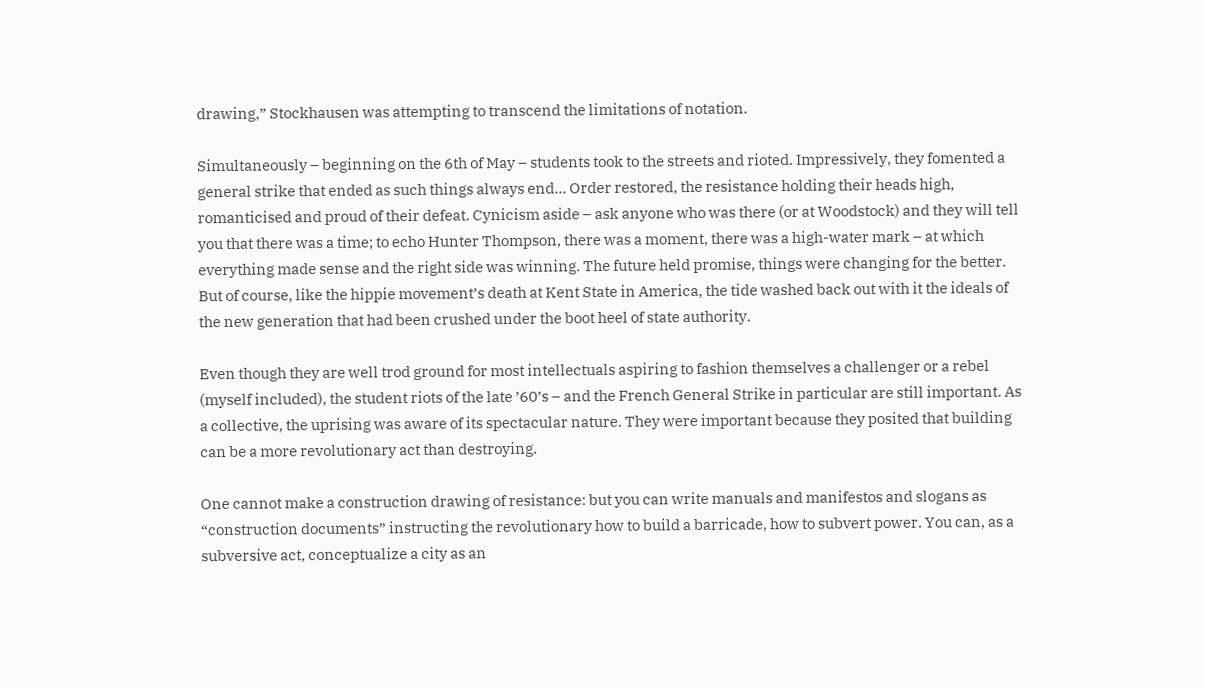drawing,” Stockhausen was attempting to transcend the limitations of notation.

Simultaneously – beginning on the 6th of May – students took to the streets and rioted. Impressively, they fomented a general strike that ended as such things always end… Order restored, the resistance holding their heads high, romanticised and proud of their defeat. Cynicism aside – ask anyone who was there (or at Woodstock) and they will tell you that there was a time; to echo Hunter Thompson, there was a moment, there was a high-water mark – at which everything made sense and the right side was winning. The future held promise, things were changing for the better. But of course, like the hippie movement’s death at Kent State in America, the tide washed back out with it the ideals of the new generation that had been crushed under the boot heel of state authority.

Even though they are well trod ground for most intellectuals aspiring to fashion themselves a challenger or a rebel (myself included), the student riots of the late ’60’s – and the French General Strike in particular are still important. As a collective, the uprising was aware of its spectacular nature. They were important because they posited that building can be a more revolutionary act than destroying.

One cannot make a construction drawing of resistance: but you can write manuals and manifestos and slogans as “construction documents” instructing the revolutionary how to build a barricade, how to subvert power. You can, as a subversive act, conceptualize a city as an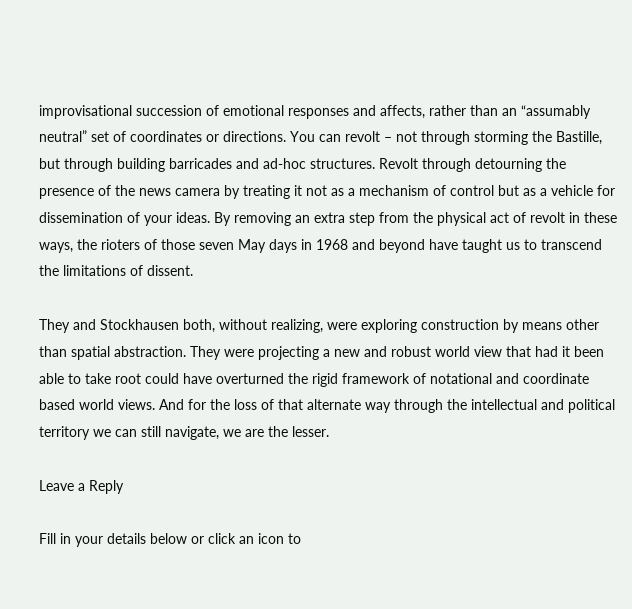improvisational succession of emotional responses and affects, rather than an “assumably neutral” set of coordinates or directions. You can revolt – not through storming the Bastille, but through building barricades and ad-hoc structures. Revolt through detourning the presence of the news camera by treating it not as a mechanism of control but as a vehicle for dissemination of your ideas. By removing an extra step from the physical act of revolt in these ways, the rioters of those seven May days in 1968 and beyond have taught us to transcend the limitations of dissent.

They and Stockhausen both, without realizing, were exploring construction by means other than spatial abstraction. They were projecting a new and robust world view that had it been able to take root could have overturned the rigid framework of notational and coordinate based world views. And for the loss of that alternate way through the intellectual and political territory we can still navigate, we are the lesser.

Leave a Reply

Fill in your details below or click an icon to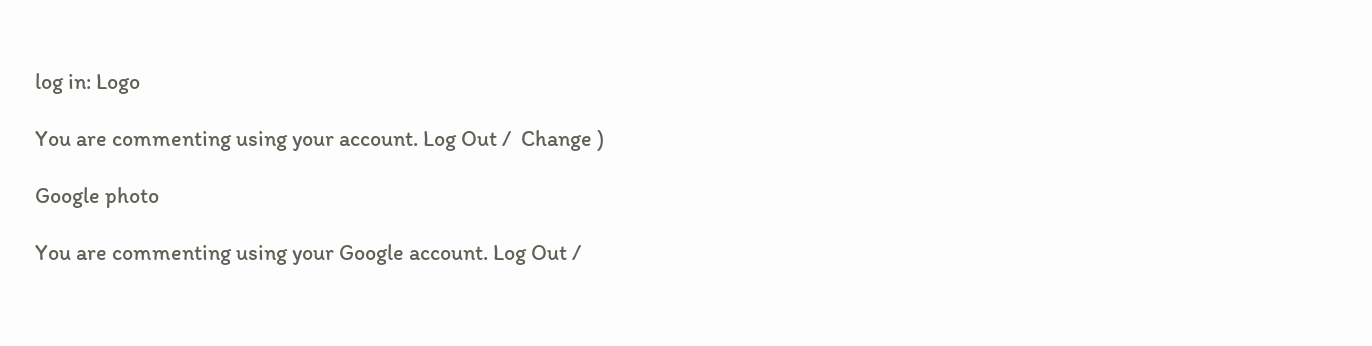log in: Logo

You are commenting using your account. Log Out /  Change )

Google photo

You are commenting using your Google account. Log Out /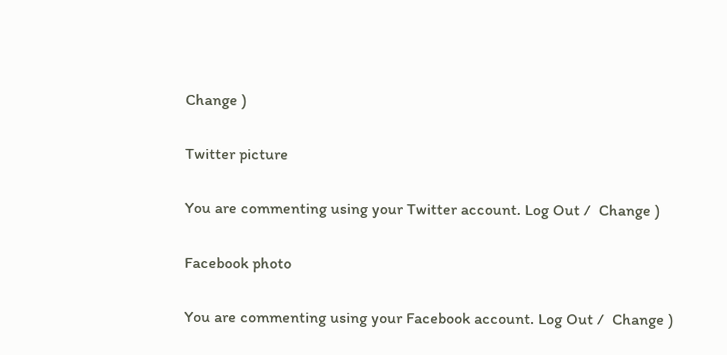Change )

Twitter picture

You are commenting using your Twitter account. Log Out /  Change )

Facebook photo

You are commenting using your Facebook account. Log Out /  Change )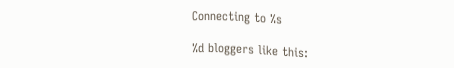Connecting to %s

%d bloggers like this: